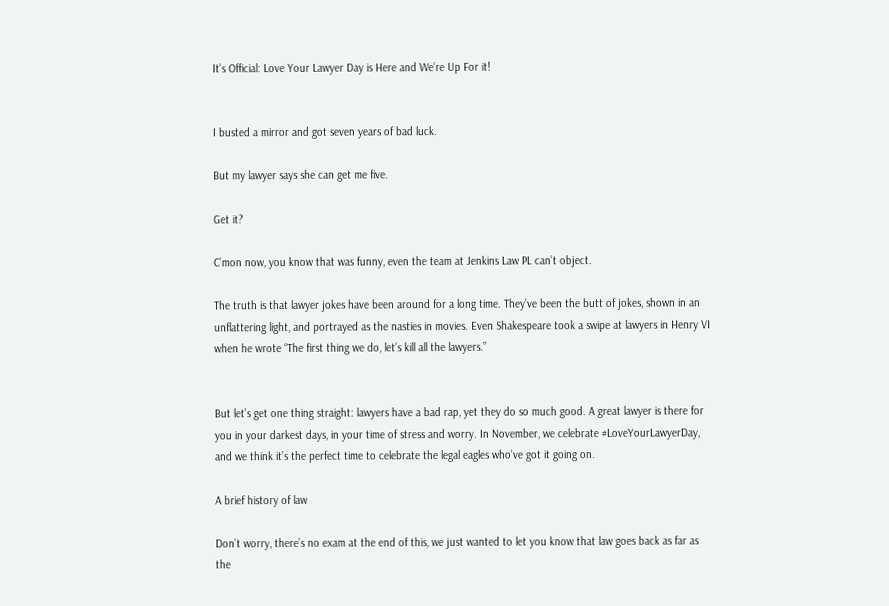It’s Official: Love Your Lawyer Day is Here and We’re Up For it!


I busted a mirror and got seven years of bad luck.

But my lawyer says she can get me five.

Get it?

C’mon now, you know that was funny, even the team at Jenkins Law PL can’t object.

The truth is that lawyer jokes have been around for a long time. They’ve been the butt of jokes, shown in an unflattering light, and portrayed as the nasties in movies. Even Shakespeare took a swipe at lawyers in Henry VI when he wrote “The first thing we do, let’s kill all the lawyers.”


But let’s get one thing straight: lawyers have a bad rap, yet they do so much good. A great lawyer is there for you in your darkest days, in your time of stress and worry. In November, we celebrate #LoveYourLawyerDay, and we think it’s the perfect time to celebrate the legal eagles who’ve got it going on.

A brief history of law

Don’t worry, there’s no exam at the end of this, we just wanted to let you know that law goes back as far as the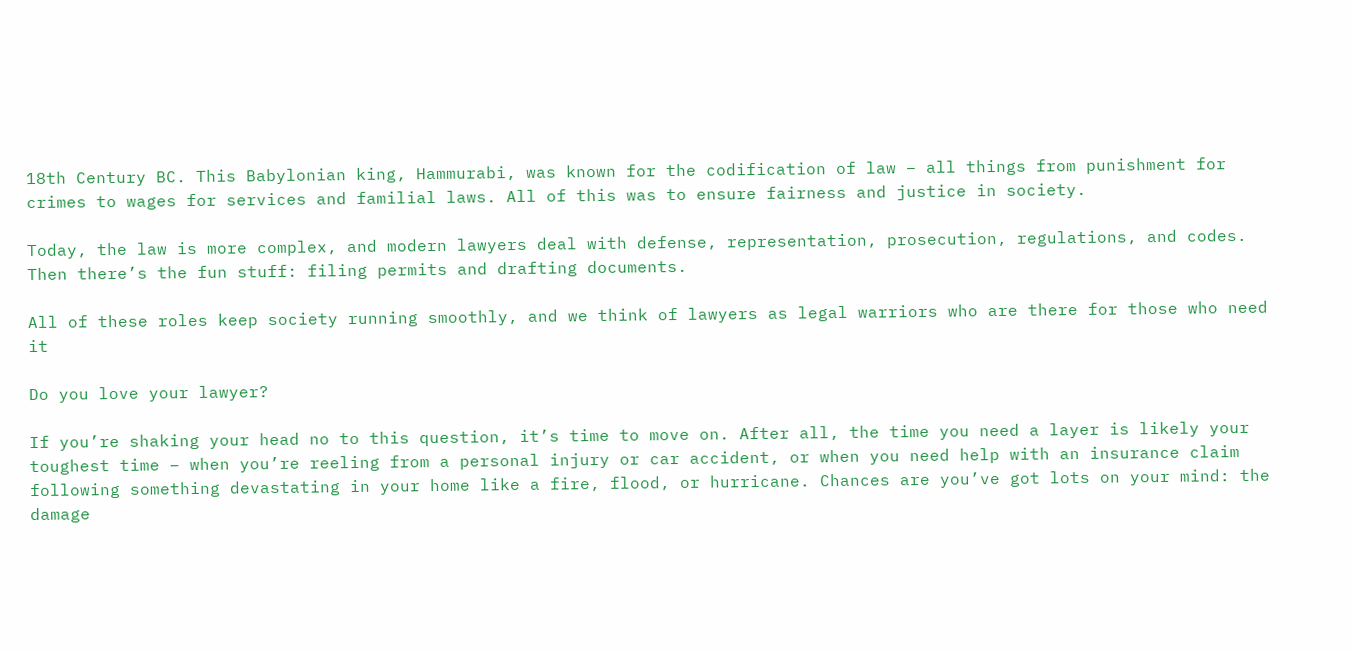18th Century BC. This Babylonian king, Hammurabi, was known for the codification of law – all things from punishment for crimes to wages for services and familial laws. All of this was to ensure fairness and justice in society.

Today, the law is more complex, and modern lawyers deal with defense, representation, prosecution, regulations, and codes. Then there’s the fun stuff: filing permits and drafting documents.

All of these roles keep society running smoothly, and we think of lawyers as legal warriors who are there for those who need it

Do you love your lawyer?

If you’re shaking your head no to this question, it’s time to move on. After all, the time you need a layer is likely your toughest time – when you’re reeling from a personal injury or car accident, or when you need help with an insurance claim following something devastating in your home like a fire, flood, or hurricane. Chances are you’ve got lots on your mind: the damage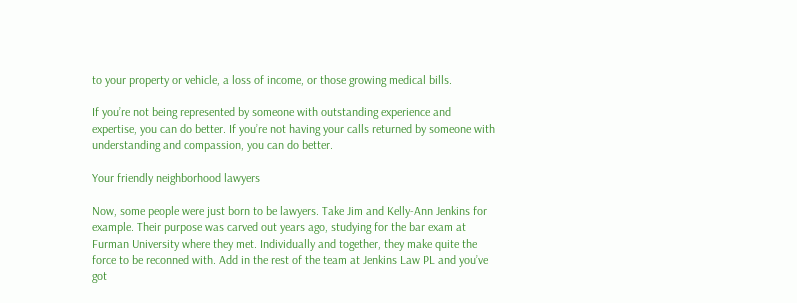to your property or vehicle, a loss of income, or those growing medical bills.

If you’re not being represented by someone with outstanding experience and expertise, you can do better. If you’re not having your calls returned by someone with understanding and compassion, you can do better.

Your friendly neighborhood lawyers

Now, some people were just born to be lawyers. Take Jim and Kelly-Ann Jenkins for example. Their purpose was carved out years ago, studying for the bar exam at Furman University where they met. Individually and together, they make quite the force to be reconned with. Add in the rest of the team at Jenkins Law PL and you’ve got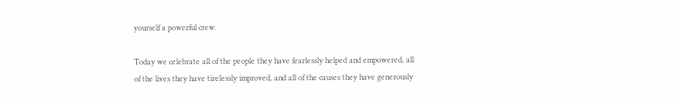yourself a powerful crew.

Today we celebrate all of the people they have fearlessly helped and empowered, all of the lives they have tirelessly improved, and all of the causes they have generously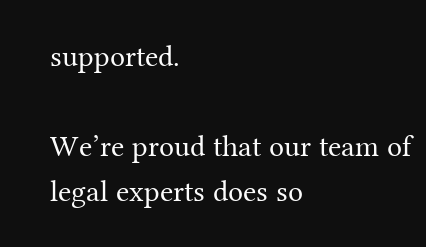supported.

We’re proud that our team of legal experts does so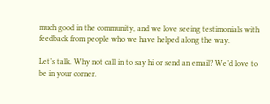much good in the community, and we love seeing testimonials with feedback from people who we have helped along the way.

Let’s talk. Why not call in to say hi or send an email? We’d love to be in your corner.